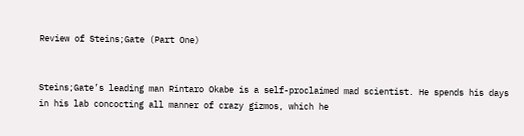Review of Steins;Gate (Part One)


Steins;Gate’s leading man Rintaro Okabe is a self-proclaimed mad scientist. He spends his days in his lab concocting all manner of crazy gizmos, which he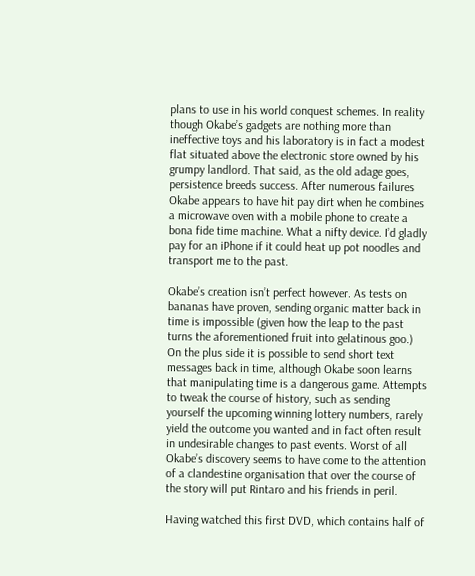plans to use in his world conquest schemes. In reality though Okabe’s gadgets are nothing more than ineffective toys and his laboratory is in fact a modest flat situated above the electronic store owned by his grumpy landlord. That said, as the old adage goes, persistence breeds success. After numerous failures Okabe appears to have hit pay dirt when he combines a microwave oven with a mobile phone to create a bona fide time machine. What a nifty device. I’d gladly pay for an iPhone if it could heat up pot noodles and transport me to the past.

Okabe’s creation isn’t perfect however. As tests on bananas have proven, sending organic matter back in time is impossible (given how the leap to the past turns the aforementioned fruit into gelatinous goo.) On the plus side it is possible to send short text messages back in time, although Okabe soon learns that manipulating time is a dangerous game. Attempts to tweak the course of history, such as sending yourself the upcoming winning lottery numbers, rarely yield the outcome you wanted and in fact often result in undesirable changes to past events. Worst of all Okabe’s discovery seems to have come to the attention of a clandestine organisation that over the course of the story will put Rintaro and his friends in peril.

Having watched this first DVD, which contains half of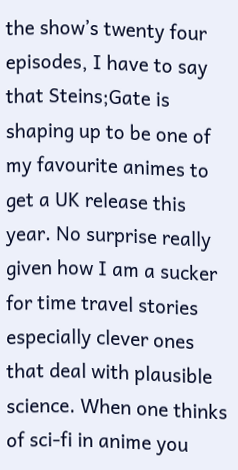the show’s twenty four episodes, I have to say that Steins;Gate is shaping up to be one of my favourite animes to get a UK release this year. No surprise really given how I am a sucker for time travel stories especially clever ones that deal with plausible science. When one thinks of sci-fi in anime you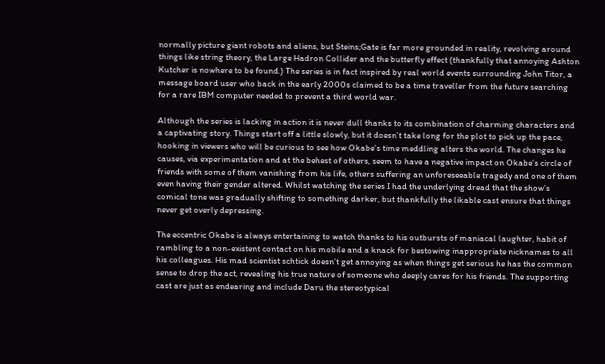normally picture giant robots and aliens, but Steins;Gate is far more grounded in reality, revolving around things like string theory, the Large Hadron Collider and the butterfly effect (thankfully that annoying Ashton Kutcher is nowhere to be found.) The series is in fact inspired by real world events surrounding John Titor, a message board user who back in the early 2000s claimed to be a time traveller from the future searching for a rare IBM computer needed to prevent a third world war.

Although the series is lacking in action it is never dull thanks to its combination of charming characters and a captivating story. Things start off a little slowly, but it doesn’t take long for the plot to pick up the pace, hooking in viewers who will be curious to see how Okabe’s time meddling alters the world. The changes he causes, via experimentation and at the behest of others, seem to have a negative impact on Okabe’s circle of friends with some of them vanishing from his life, others suffering an unforeseeable tragedy and one of them even having their gender altered. Whilst watching the series I had the underlying dread that the show’s comical tone was gradually shifting to something darker, but thankfully the likable cast ensure that things never get overly depressing.

The eccentric Okabe is always entertaining to watch thanks to his outbursts of maniacal laughter, habit of rambling to a non-existent contact on his mobile and a knack for bestowing inappropriate nicknames to all his colleagues. His mad scientist schtick doesn’t get annoying as when things get serious he has the common sense to drop the act, revealing his true nature of someone who deeply cares for his friends. The supporting cast are just as endearing and include Daru the stereotypical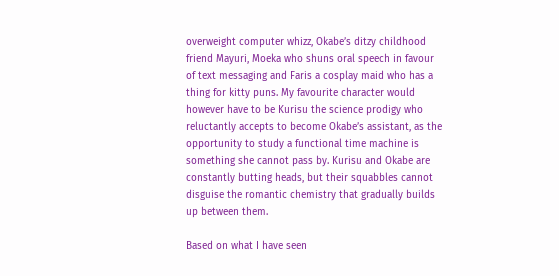overweight computer whizz, Okabe’s ditzy childhood friend Mayuri, Moeka who shuns oral speech in favour of text messaging and Faris a cosplay maid who has a thing for kitty puns. My favourite character would however have to be Kurisu the science prodigy who reluctantly accepts to become Okabe’s assistant, as the opportunity to study a functional time machine is something she cannot pass by. Kurisu and Okabe are constantly butting heads, but their squabbles cannot disguise the romantic chemistry that gradually builds up between them.

Based on what I have seen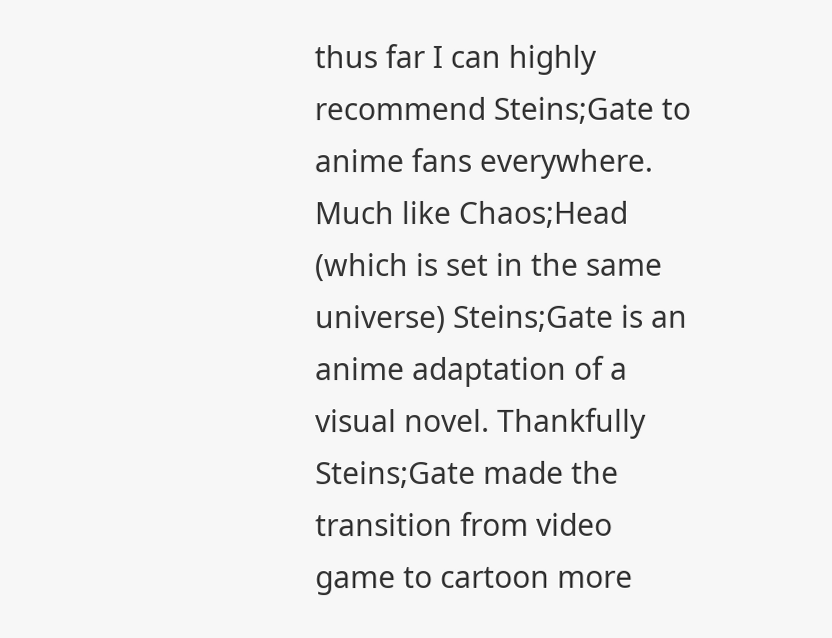thus far I can highly recommend Steins;Gate to anime fans everywhere. Much like Chaos;Head (which is set in the same universe) Steins;Gate is an anime adaptation of a visual novel. Thankfully Steins;Gate made the transition from video game to cartoon more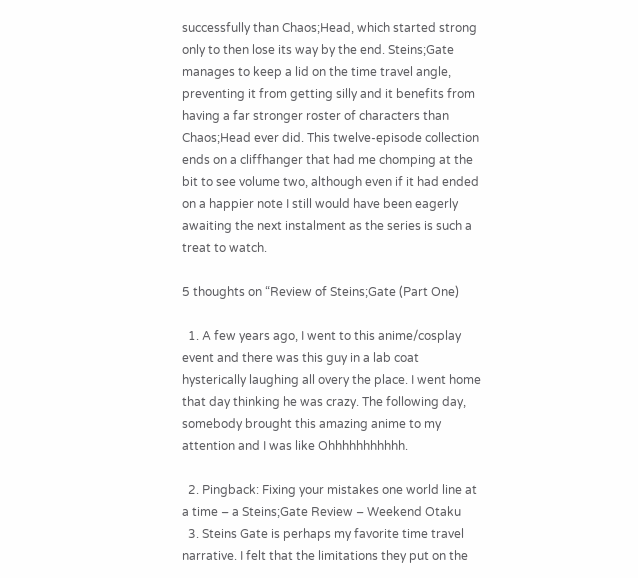successfully than Chaos;Head, which started strong only to then lose its way by the end. Steins;Gate manages to keep a lid on the time travel angle, preventing it from getting silly and it benefits from having a far stronger roster of characters than Chaos;Head ever did. This twelve-episode collection ends on a cliffhanger that had me chomping at the bit to see volume two, although even if it had ended on a happier note I still would have been eagerly awaiting the next instalment as the series is such a treat to watch.

5 thoughts on “Review of Steins;Gate (Part One)

  1. A few years ago, I went to this anime/cosplay event and there was this guy in a lab coat hysterically laughing all overy the place. I went home that day thinking he was crazy. The following day, somebody brought this amazing anime to my attention and I was like Ohhhhhhhhhhh.

  2. Pingback: Fixing your mistakes one world line at a time – a Steins;Gate Review – Weekend Otaku
  3. Steins Gate is perhaps my favorite time travel narrative. I felt that the limitations they put on the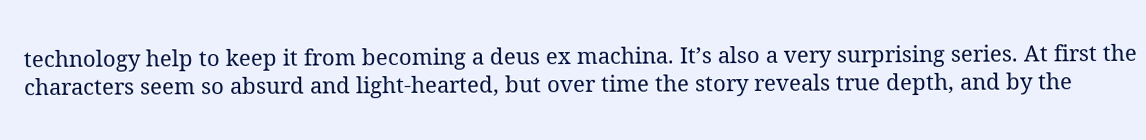technology help to keep it from becoming a deus ex machina. It’s also a very surprising series. At first the characters seem so absurd and light-hearted, but over time the story reveals true depth, and by the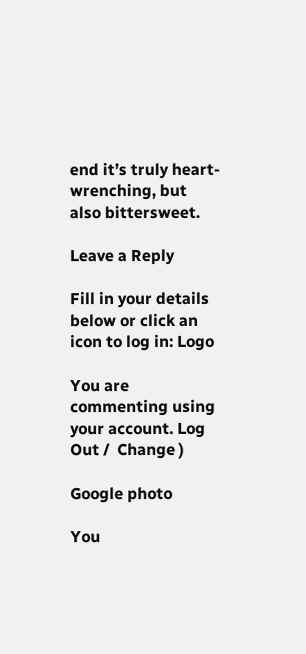end it’s truly heart-wrenching, but also bittersweet.

Leave a Reply

Fill in your details below or click an icon to log in: Logo

You are commenting using your account. Log Out /  Change )

Google photo

You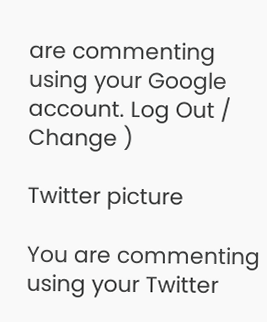are commenting using your Google account. Log Out /  Change )

Twitter picture

You are commenting using your Twitter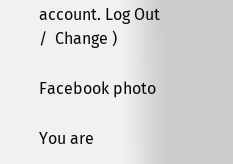account. Log Out /  Change )

Facebook photo

You are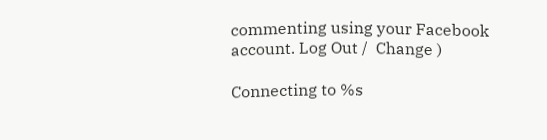commenting using your Facebook account. Log Out /  Change )

Connecting to %s